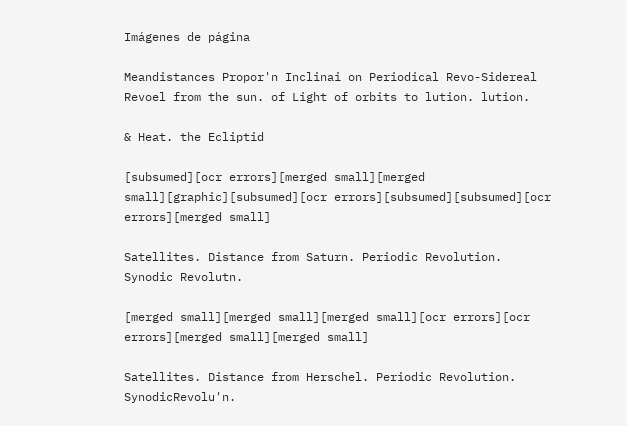Imágenes de página

Meandistances Propor'n Inclinai on Periodical Revo-Sidereal Revoel from the sun. of Light of orbits to lution. lution.

& Heat. the Ecliptid

[subsumed][ocr errors][merged small][merged small][graphic][subsumed][ocr errors][subsumed][subsumed][ocr errors][merged small]

Satellites. Distance from Saturn. Periodic Revolution. Synodic Revolutn.

[merged small][merged small][merged small][ocr errors][ocr errors][merged small][merged small]

Satellites. Distance from Herschel. Periodic Revolution. SynodicRevolu'n.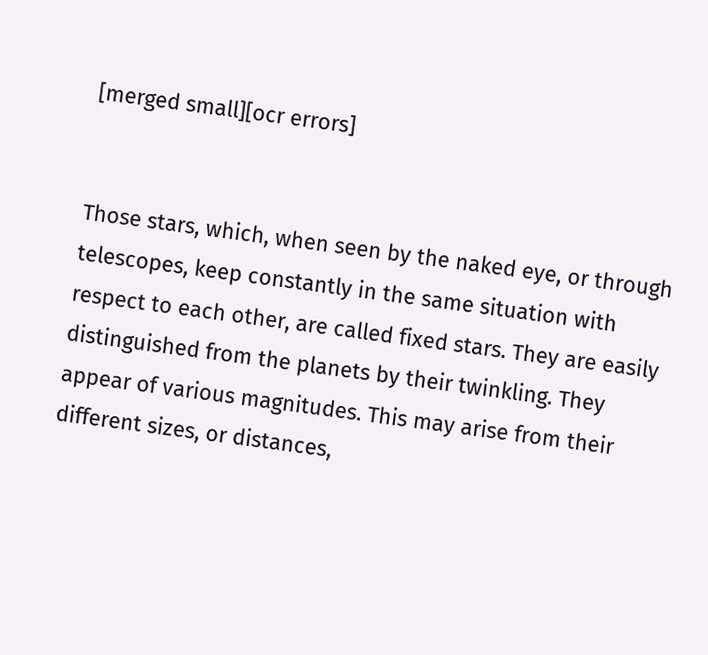[merged small][ocr errors]


Those stars, which, when seen by the naked eye, or through telescopes, keep constantly in the same situation with respect to each other, are called fixed stars. They are easily distinguished from the planets by their twinkling. They appear of various magnitudes. This may arise from their different sizes, or distances,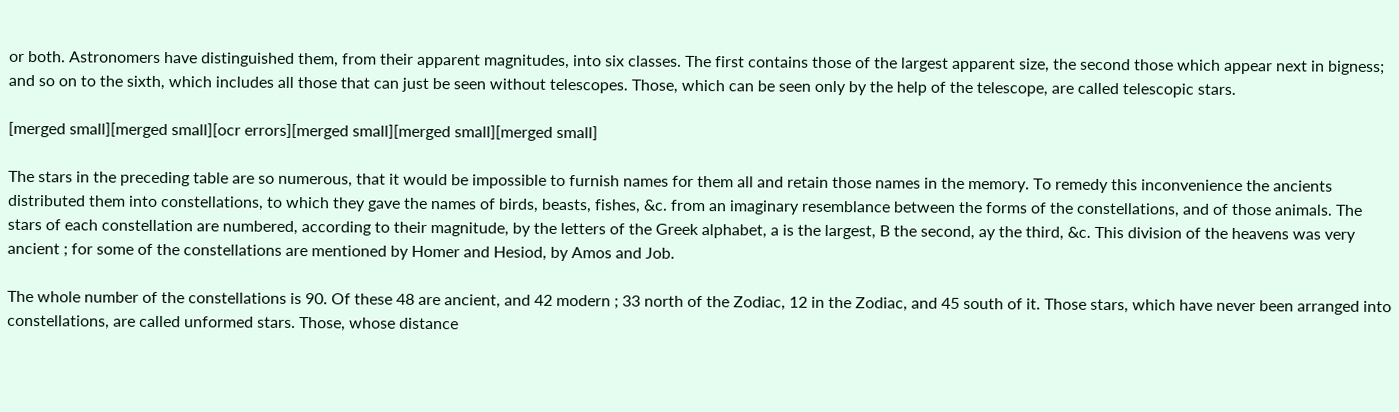or both. Astronomers have distinguished them, from their apparent magnitudes, into six classes. The first contains those of the largest apparent size, the second those which appear next in bigness; and so on to the sixth, which includes all those that can just be seen without telescopes. Those, which can be seen only by the help of the telescope, are called telescopic stars.

[merged small][merged small][ocr errors][merged small][merged small][merged small]

The stars in the preceding table are so numerous, that it would be impossible to furnish names for them all and retain those names in the memory. To remedy this inconvenience the ancients distributed them into constellations, to which they gave the names of birds, beasts, fishes, &c. from an imaginary resemblance between the forms of the constellations, and of those animals. The stars of each constellation are numbered, according to their magnitude, by the letters of the Greek alphabet, a is the largest, B the second, ay the third, &c. This division of the heavens was very ancient ; for some of the constellations are mentioned by Homer and Hesiod, by Amos and Job.

The whole number of the constellations is 90. Of these 48 are ancient, and 42 modern ; 33 north of the Zodiac, 12 in the Zodiac, and 45 south of it. Those stars, which have never been arranged into constellations, are called unformed stars. Those, whose distance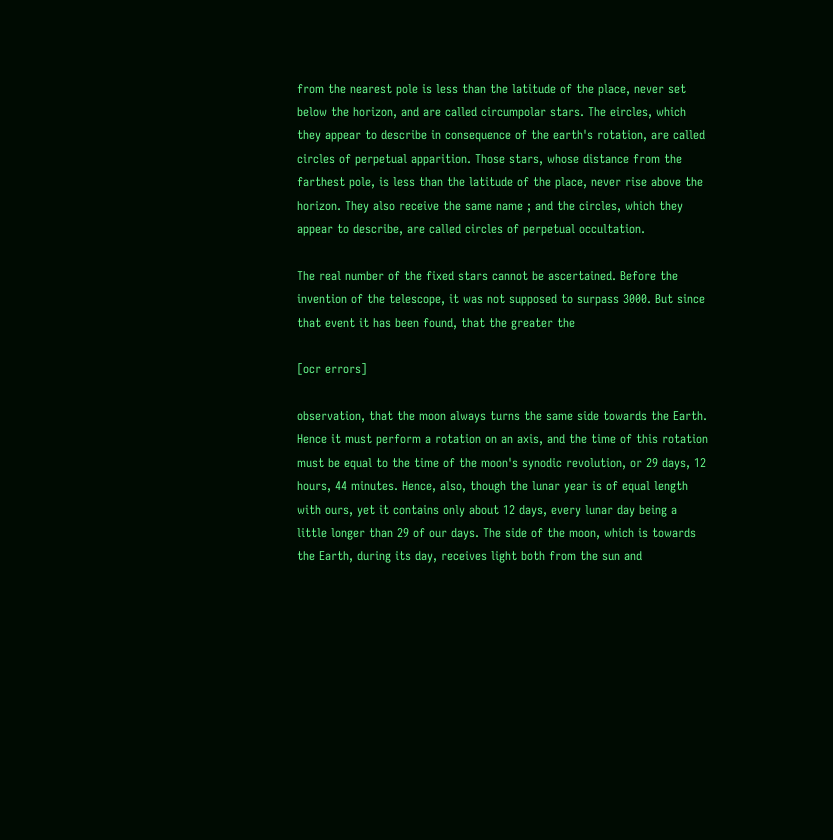from the nearest pole is less than the latitude of the place, never set below the horizon, and are called circumpolar stars. The eircles, which they appear to describe in consequence of the earth's rotation, are called circles of perpetual apparition. Those stars, whose distance from the farthest pole, is less than the latitude of the place, never rise above the horizon. They also receive the same name ; and the circles, which they appear to describe, are called circles of perpetual occultation.

The real number of the fixed stars cannot be ascertained. Before the invention of the telescope, it was not supposed to surpass 3000. But since that event it has been found, that the greater the

[ocr errors]

observation, that the moon always turns the same side towards the Earth. Hence it must perform a rotation on an axis, and the time of this rotation must be equal to the time of the moon's synodic revolution, or 29 days, 12 hours, 44 minutes. Hence, also, though the lunar year is of equal length with ours, yet it contains only about 12 days, every lunar day being a little longer than 29 of our days. The side of the moon, which is towards the Earth, during its day, receives light both from the sun and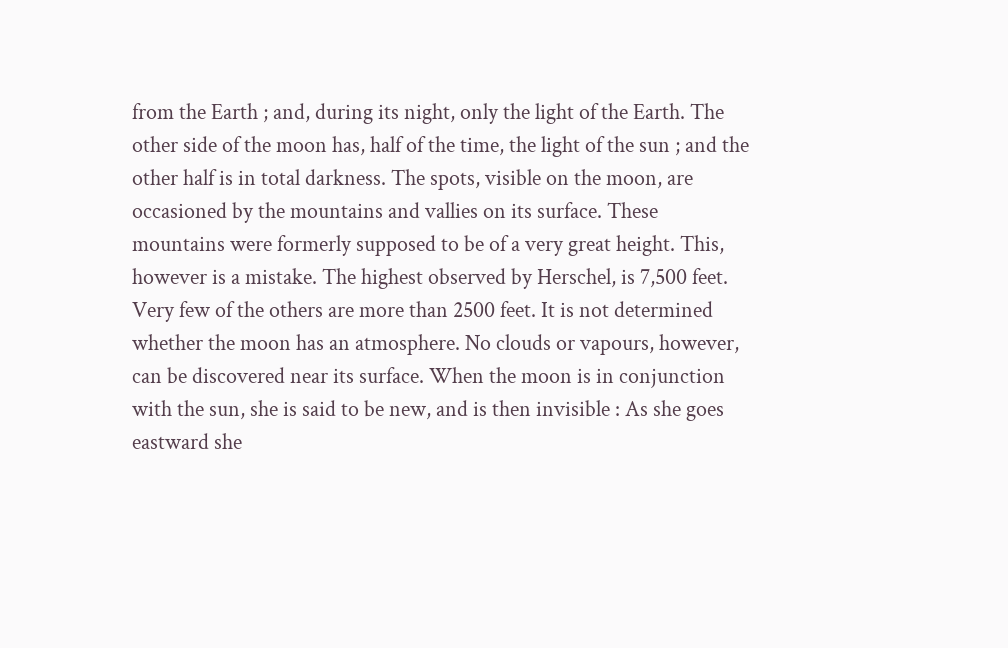from the Earth ; and, during its night, only the light of the Earth. The other side of the moon has, half of the time, the light of the sun ; and the other half is in total darkness. The spots, visible on the moon, are occasioned by the mountains and vallies on its surface. These mountains were formerly supposed to be of a very great height. This, however is a mistake. The highest observed by Herschel, is 7,500 feet. Very few of the others are more than 2500 feet. It is not determined whether the moon has an atmosphere. No clouds or vapours, however, can be discovered near its surface. When the moon is in conjunction with the sun, she is said to be new, and is then invisible : As she goes eastward she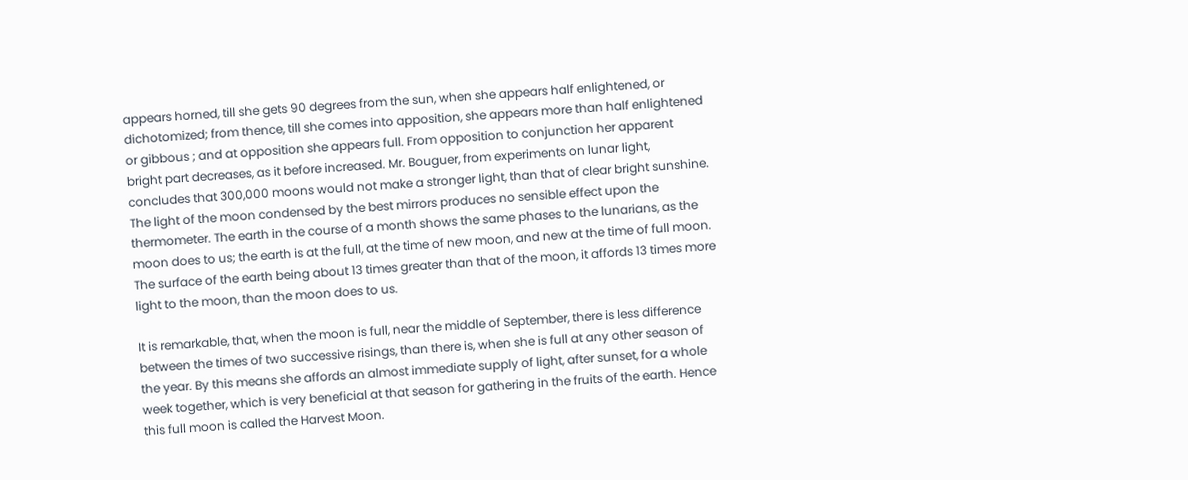appears horned, till she gets 90 degrees from the sun, when she appears half enlightened, or dichotomized; from thence, till she comes into apposition, she appears more than half enlightened or gibbous ; and at opposition she appears full. From opposition to conjunction her apparent bright part decreases, as it before increased. Mr. Bouguer, from experiments on lunar light, concludes that 300,000 moons would not make a stronger light, than that of clear bright sunshine. The light of the moon condensed by the best mirrors produces no sensible effect upon the thermometer. The earth in the course of a month shows the same phases to the lunarians, as the moon does to us; the earth is at the full, at the time of new moon, and new at the time of full moon. The surface of the earth being about 13 times greater than that of the moon, it affords 13 times more light to the moon, than the moon does to us.

It is remarkable, that, when the moon is full, near the middle of September, there is less difference between the times of two successive risings, than there is, when she is full at any other season of the year. By this means she affords an almost immediate supply of light, after sunset, for a whole week together, which is very beneficial at that season for gathering in the fruits of the earth. Hence this full moon is called the Harvest Moon.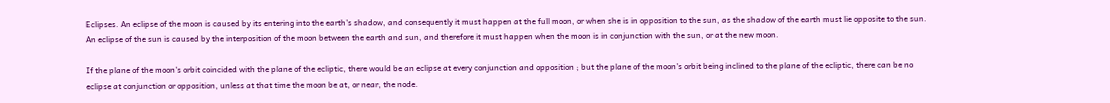Eclipses. An eclipse of the moon is caused by its entering into the earth's shadow, and consequently it must happen at the full moon, or when she is in opposition to the sun, as the shadow of the earth must lie opposite to the sun. An eclipse of the sun is caused by the interposition of the moon between the earth and sun, and therefore it must happen when the moon is in conjunction with the sun, or at the new moon.

If the plane of the moon's orbit coincided with the plane of the ecliptic, there would be an eclipse at every conjunction and opposition ; but the plane of the moon's orbit being inclined to the plane of the ecliptic, there can be no eclipse at conjunction or opposition, unless at that time the moon be at, or near, the node.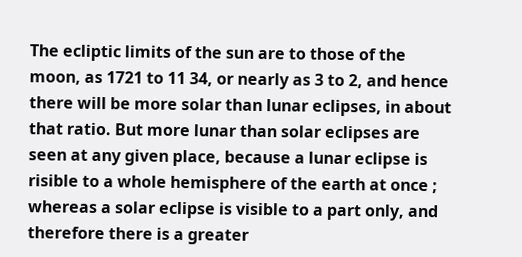The ecliptic limits of the sun are to those of the moon, as 1721 to 11 34, or nearly as 3 to 2, and hence there will be more solar than lunar eclipses, in about that ratio. But more lunar than solar eclipses are seen at any given place, because a lunar eclipse is risible to a whole hemisphere of the earth at once ; whereas a solar eclipse is visible to a part only, and therefore there is a greater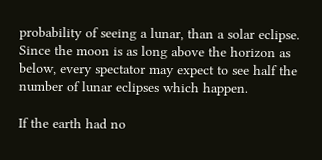probability of seeing a lunar, than a solar eclipse. Since the moon is as long above the horizon as below, every spectator may expect to see half the number of lunar eclipses which happen.

If the earth had no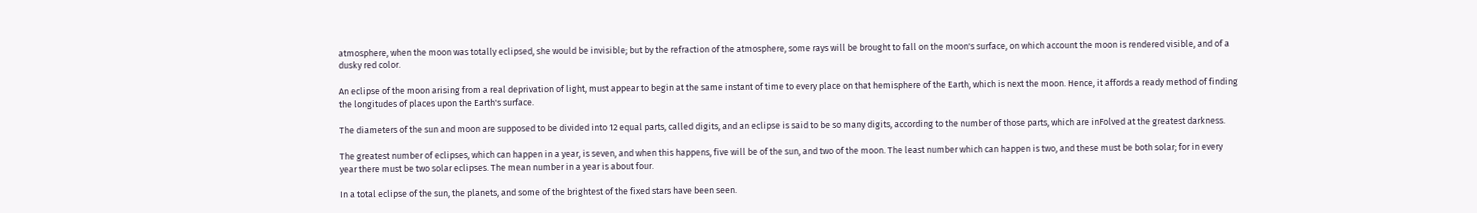atmosphere, when the moon was totally eclipsed, she would be invisible; but by the refraction of the atmosphere, some rays will be brought to fall on the moon's surface, on which account the moon is rendered visible, and of a dusky red color.

An eclipse of the moon arising from a real deprivation of light, must appear to begin at the same instant of time to every place on that hemisphere of the Earth, which is next the moon. Hence, it affords a ready method of finding the longitudes of places upon the Earth's surface.

The diameters of the sun and moon are supposed to be divided into 12 equal parts, called digits, and an eclipse is said to be so many digits, according to the number of those parts, which are inFolved at the greatest darkness.

The greatest number of eclipses, which can happen in a year, is seven, and when this happens, five will be of the sun, and two of the moon. The least number which can happen is two, and these must be both solar; for in every year there must be two solar eclipses. The mean number in a year is about four.

In a total eclipse of the sun, the planets, and some of the brightest of the fixed stars have been seen.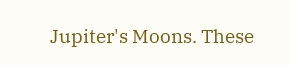Jupiter's Moons. These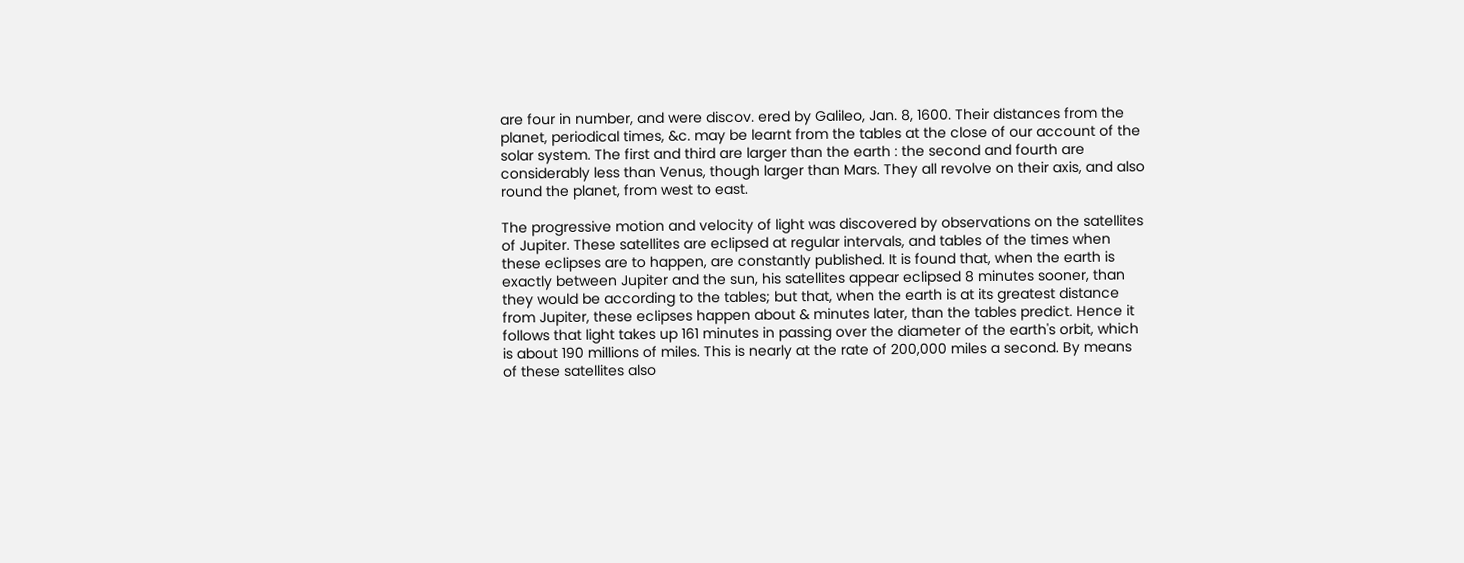are four in number, and were discov. ered by Galileo, Jan. 8, 1600. Their distances from the planet, periodical times, &c. may be learnt from the tables at the close of our account of the solar system. The first and third are larger than the earth : the second and fourth are considerably less than Venus, though larger than Mars. They all revolve on their axis, and also round the planet, from west to east.

The progressive motion and velocity of light was discovered by observations on the satellites of Jupiter. These satellites are eclipsed at regular intervals, and tables of the times when these eclipses are to happen, are constantly published. It is found that, when the earth is exactly between Jupiter and the sun, his satellites appear eclipsed 8 minutes sooner, than they would be according to the tables; but that, when the earth is at its greatest distance from Jupiter, these eclipses happen about & minutes later, than the tables predict. Hence it follows that light takes up 161 minutes in passing over the diameter of the earth's orbit, which is about 190 millions of miles. This is nearly at the rate of 200,000 miles a second. By means of these satellites also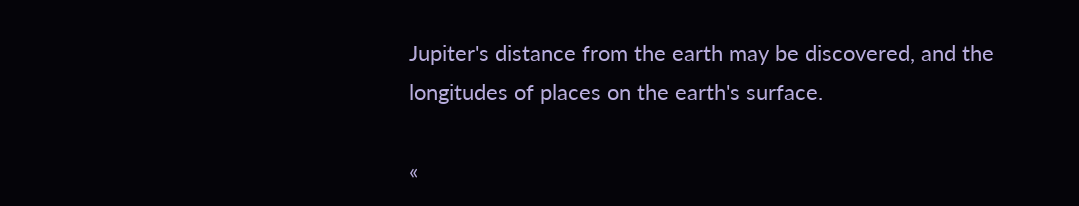Jupiter's distance from the earth may be discovered, and the longitudes of places on the earth's surface.

«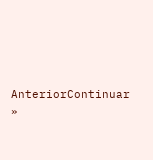AnteriorContinuar »